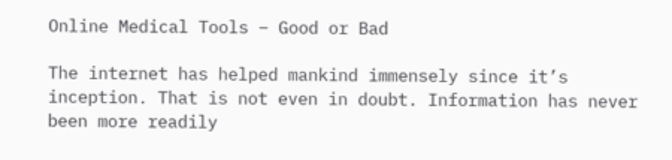Online Medical Tools – Good or Bad

The internet has helped mankind immensely since it’s inception. That is not even in doubt. Information has never been more readily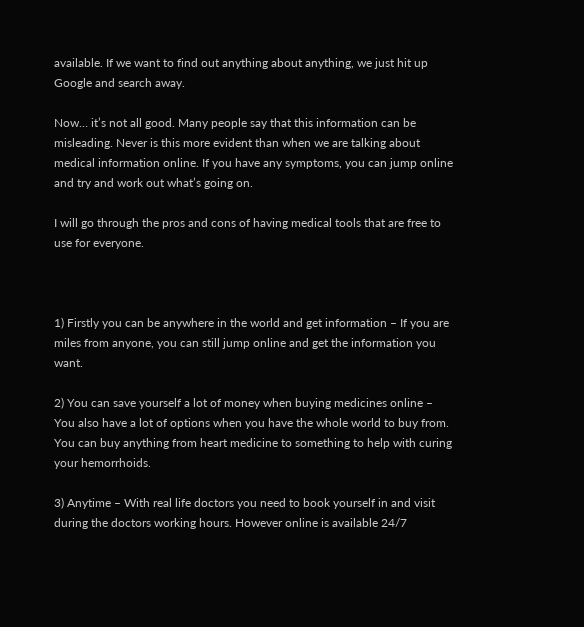available. If we want to find out anything about anything, we just hit up Google and search away.

Now… it’s not all good. Many people say that this information can be misleading. Never is this more evident than when we are talking about medical information online. If you have any symptoms, you can jump online and try and work out what’s going on.

I will go through the pros and cons of having medical tools that are free to use for everyone.



1) Firstly you can be anywhere in the world and get information – If you are miles from anyone, you can still jump online and get the information you want.

2) You can save yourself a lot of money when buying medicines online – You also have a lot of options when you have the whole world to buy from. You can buy anything from heart medicine to something to help with curing your hemorrhoids.

3) Anytime – With real life doctors you need to book yourself in and visit during the doctors working hours. However online is available 24/7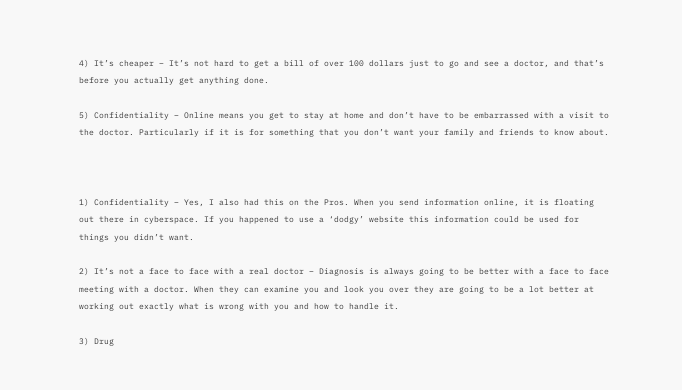4) It’s cheaper – It’s not hard to get a bill of over 100 dollars just to go and see a doctor, and that’s before you actually get anything done.

5) Confidentiality – Online means you get to stay at home and don’t have to be embarrassed with a visit to the doctor. Particularly if it is for something that you don’t want your family and friends to know about.



1) Confidentiality – Yes, I also had this on the Pros. When you send information online, it is floating out there in cyberspace. If you happened to use a ‘dodgy’ website this information could be used for things you didn’t want.

2) It’s not a face to face with a real doctor – Diagnosis is always going to be better with a face to face meeting with a doctor. When they can examine you and look you over they are going to be a lot better at working out exactly what is wrong with you and how to handle it.

3) Drug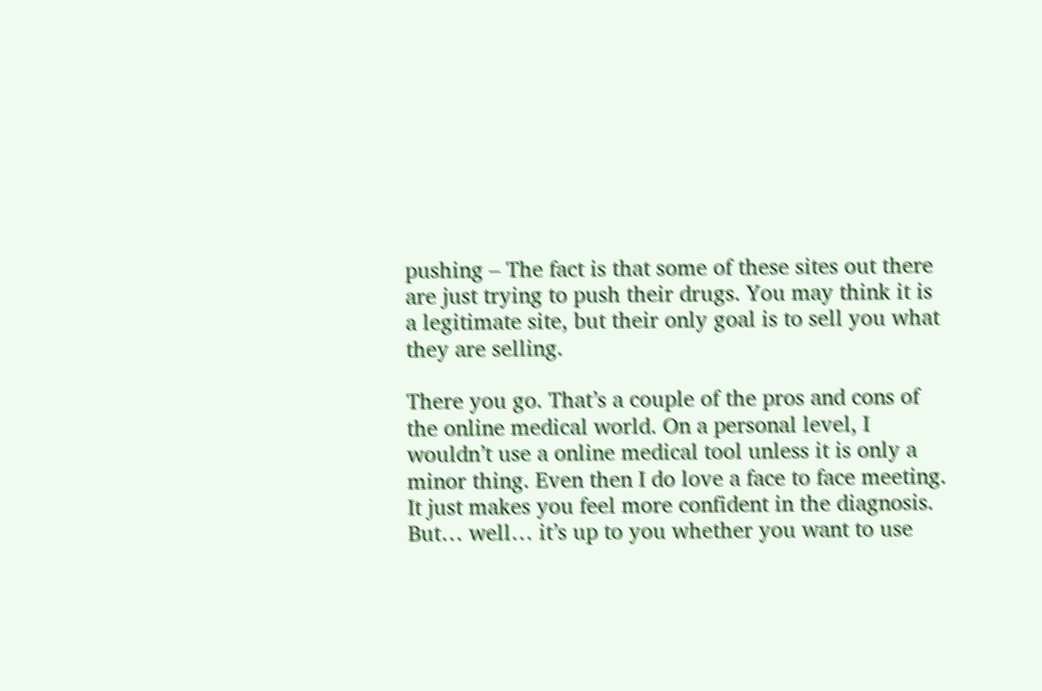pushing – The fact is that some of these sites out there are just trying to push their drugs. You may think it is a legitimate site, but their only goal is to sell you what they are selling.

There you go. That’s a couple of the pros and cons of the online medical world. On a personal level, I wouldn’t use a online medical tool unless it is only a minor thing. Even then I do love a face to face meeting. It just makes you feel more confident in the diagnosis. But… well… it’s up to you whether you want to use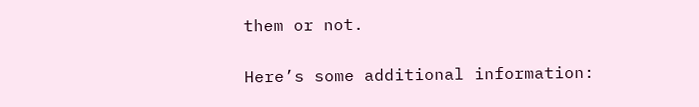them or not.

Here’s some additional information: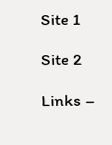Site 1

Site 2

Links –